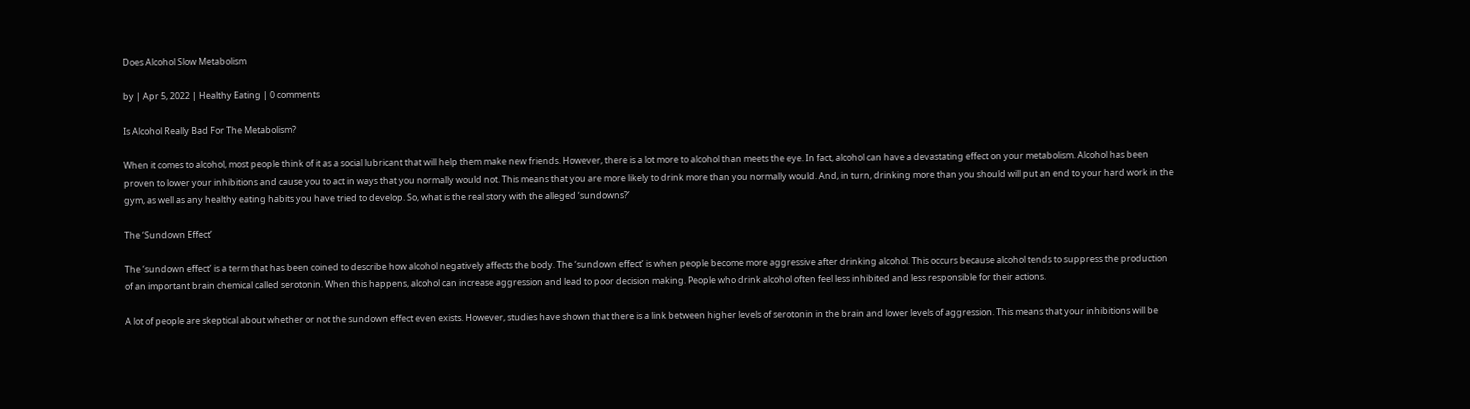Does Alcohol Slow Metabolism

by | Apr 5, 2022 | Healthy Eating | 0 comments

Is Alcohol Really Bad For The Metabolism?

When it comes to alcohol, most people think of it as a social lubricant that will help them make new friends. However, there is a lot more to alcohol than meets the eye. In fact, alcohol can have a devastating effect on your metabolism. Alcohol has been proven to lower your inhibitions and cause you to act in ways that you normally would not. This means that you are more likely to drink more than you normally would. And, in turn, drinking more than you should will put an end to your hard work in the gym, as well as any healthy eating habits you have tried to develop. So, what is the real story with the alleged ‘sundowns?’

The ‘Sundown Effect’

The ‘sundown effect’ is a term that has been coined to describe how alcohol negatively affects the body. The ‘sundown effect’ is when people become more aggressive after drinking alcohol. This occurs because alcohol tends to suppress the production of an important brain chemical called serotonin. When this happens, alcohol can increase aggression and lead to poor decision making. People who drink alcohol often feel less inhibited and less responsible for their actions.

A lot of people are skeptical about whether or not the sundown effect even exists. However, studies have shown that there is a link between higher levels of serotonin in the brain and lower levels of aggression. This means that your inhibitions will be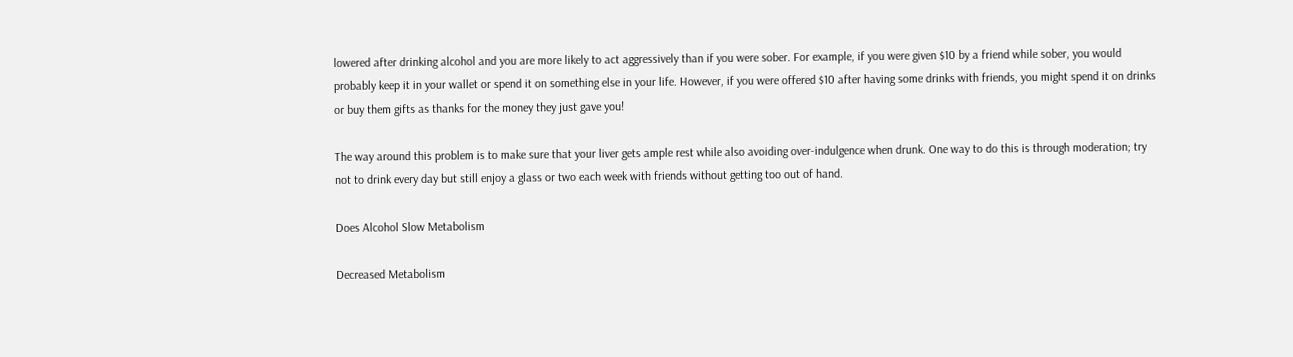lowered after drinking alcohol and you are more likely to act aggressively than if you were sober. For example, if you were given $10 by a friend while sober, you would probably keep it in your wallet or spend it on something else in your life. However, if you were offered $10 after having some drinks with friends, you might spend it on drinks or buy them gifts as thanks for the money they just gave you!

The way around this problem is to make sure that your liver gets ample rest while also avoiding over-indulgence when drunk. One way to do this is through moderation; try not to drink every day but still enjoy a glass or two each week with friends without getting too out of hand.

Does Alcohol Slow Metabolism

Decreased Metabolism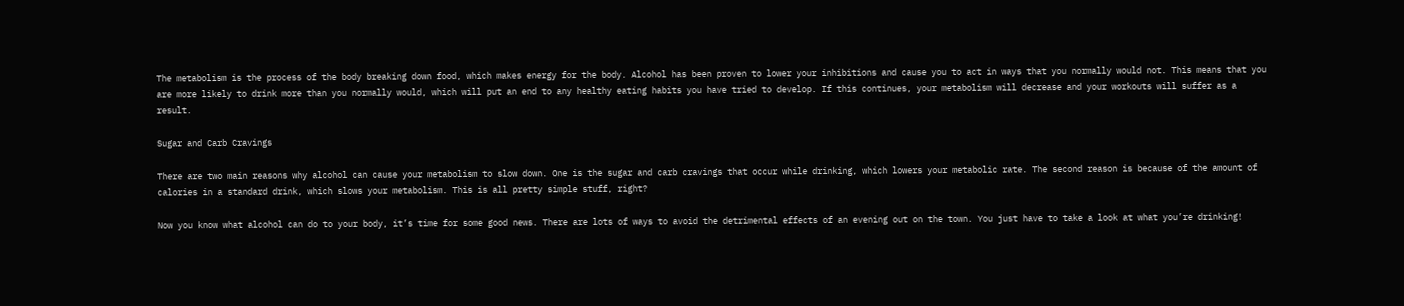The metabolism is the process of the body breaking down food, which makes energy for the body. Alcohol has been proven to lower your inhibitions and cause you to act in ways that you normally would not. This means that you are more likely to drink more than you normally would, which will put an end to any healthy eating habits you have tried to develop. If this continues, your metabolism will decrease and your workouts will suffer as a result.

Sugar and Carb Cravings

There are two main reasons why alcohol can cause your metabolism to slow down. One is the sugar and carb cravings that occur while drinking, which lowers your metabolic rate. The second reason is because of the amount of calories in a standard drink, which slows your metabolism. This is all pretty simple stuff, right?

Now you know what alcohol can do to your body, it’s time for some good news. There are lots of ways to avoid the detrimental effects of an evening out on the town. You just have to take a look at what you’re drinking!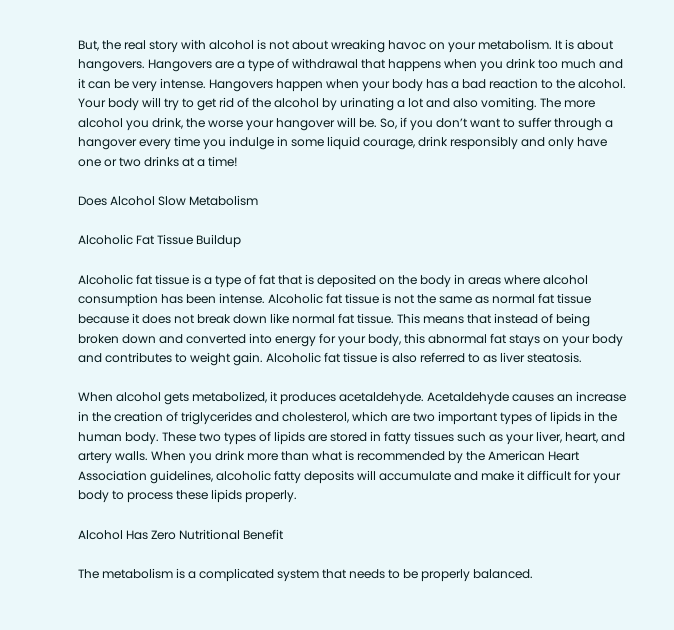But, the real story with alcohol is not about wreaking havoc on your metabolism. It is about hangovers. Hangovers are a type of withdrawal that happens when you drink too much and it can be very intense. Hangovers happen when your body has a bad reaction to the alcohol. Your body will try to get rid of the alcohol by urinating a lot and also vomiting. The more alcohol you drink, the worse your hangover will be. So, if you don’t want to suffer through a hangover every time you indulge in some liquid courage, drink responsibly and only have one or two drinks at a time!

Does Alcohol Slow Metabolism

Alcoholic Fat Tissue Buildup

Alcoholic fat tissue is a type of fat that is deposited on the body in areas where alcohol consumption has been intense. Alcoholic fat tissue is not the same as normal fat tissue because it does not break down like normal fat tissue. This means that instead of being broken down and converted into energy for your body, this abnormal fat stays on your body and contributes to weight gain. Alcoholic fat tissue is also referred to as liver steatosis.

When alcohol gets metabolized, it produces acetaldehyde. Acetaldehyde causes an increase in the creation of triglycerides and cholesterol, which are two important types of lipids in the human body. These two types of lipids are stored in fatty tissues such as your liver, heart, and artery walls. When you drink more than what is recommended by the American Heart Association guidelines, alcoholic fatty deposits will accumulate and make it difficult for your body to process these lipids properly.

Alcohol Has Zero Nutritional Benefit

The metabolism is a complicated system that needs to be properly balanced.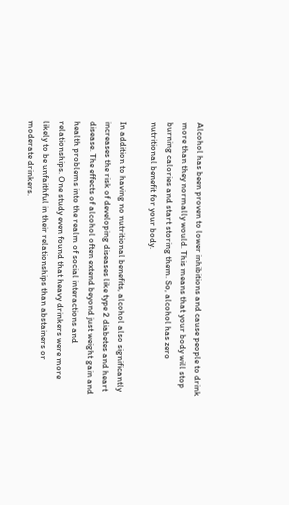Alcohol has been proven to lower inhibitions and cause people to drink more than they normally would. This means that your body will stop burning calories and start storing them. So, alcohol has zero nutritional benefit for your body.

In addition to having no nutritional benefits, alcohol also significantly increases the risk of developing diseases like type 2 diabetes and heart disease. The effects of alcohol often extend beyond just weight gain and health problems into the realm of social interactions and relationships. One study even found that heavy drinkers were more likely to be unfaithful in their relationships than abstainers or moderate drinkers.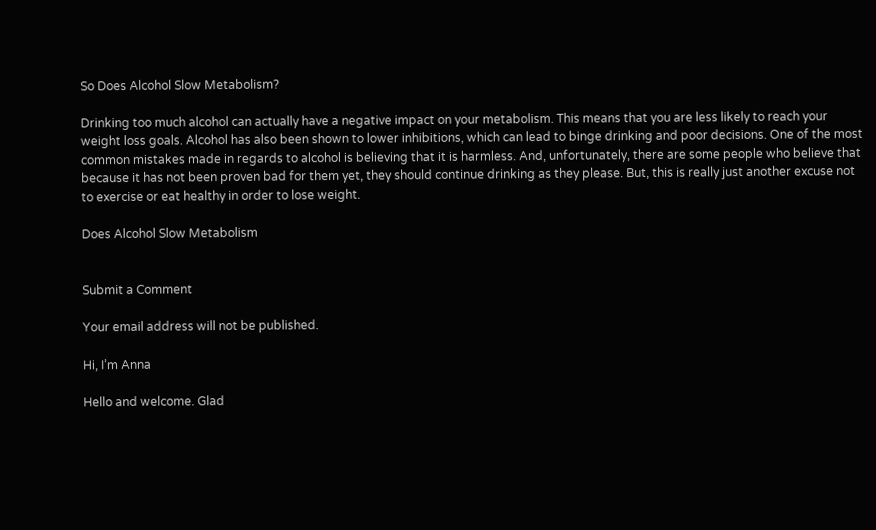So Does Alcohol Slow Metabolism?

Drinking too much alcohol can actually have a negative impact on your metabolism. This means that you are less likely to reach your weight loss goals. Alcohol has also been shown to lower inhibitions, which can lead to binge drinking and poor decisions. One of the most common mistakes made in regards to alcohol is believing that it is harmless. And, unfortunately, there are some people who believe that because it has not been proven bad for them yet, they should continue drinking as they please. But, this is really just another excuse not to exercise or eat healthy in order to lose weight.

Does Alcohol Slow Metabolism


Submit a Comment

Your email address will not be published.

Hi, I’m Anna

Hello and welcome. Glad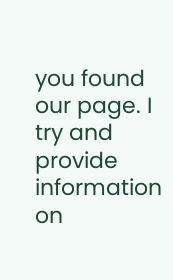you found our page. I try and provide information on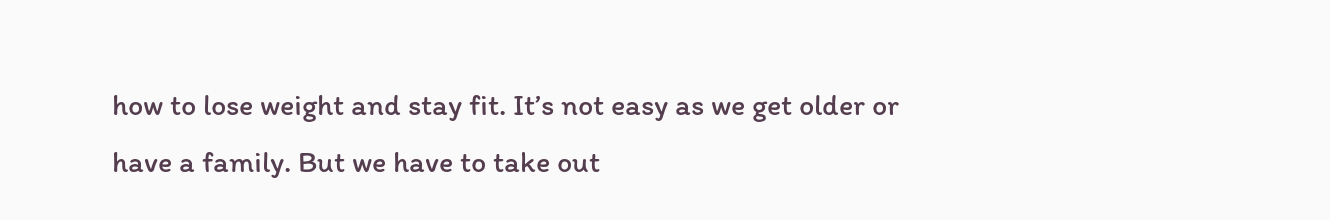how to lose weight and stay fit. It’s not easy as we get older or have a family. But we have to take out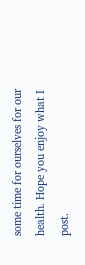some time for ourselves for our health. Hope you enjoy what I post.